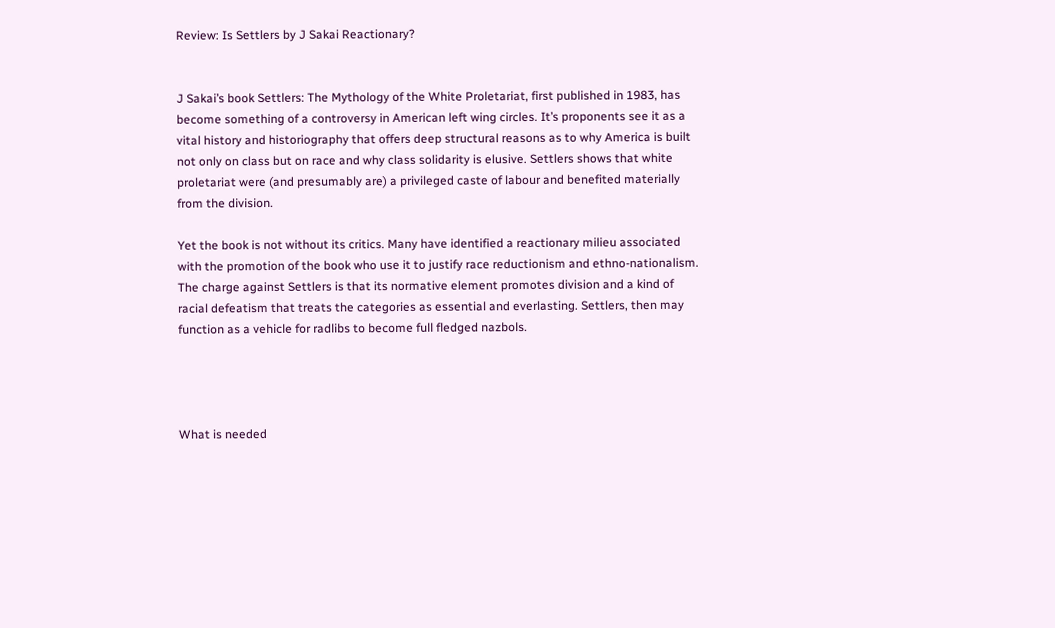Review: Is Settlers by J Sakai Reactionary?


J Sakai’s book Settlers: The Mythology of the White Proletariat, first published in 1983, has become something of a controversy in American left wing circles. It’s proponents see it as a vital history and historiography that offers deep structural reasons as to why America is built not only on class but on race and why class solidarity is elusive. Settlers shows that white proletariat were (and presumably are) a privileged caste of labour and benefited materially from the division.

Yet the book is not without its critics. Many have identified a reactionary milieu associated with the promotion of the book who use it to justify race reductionism and ethno-nationalism. The charge against Settlers is that its normative element promotes division and a kind of racial defeatism that treats the categories as essential and everlasting. Settlers, then may function as a vehicle for radlibs to become full fledged nazbols.




What is needed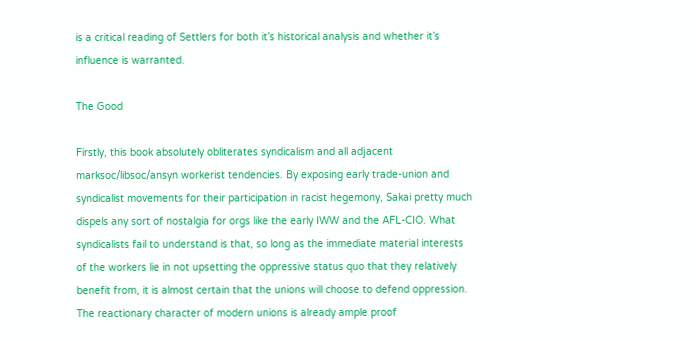is a critical reading of Settlers for both it’s historical analysis and whether it’s influence is warranted.

The Good

Firstly, this book absolutely obliterates syndicalism and all adjacent marksoc/libsoc/ansyn workerist tendencies. By exposing early trade-union and syndicalist movements for their participation in racist hegemony, Sakai pretty much dispels any sort of nostalgia for orgs like the early IWW and the AFL-CIO. What syndicalists fail to understand is that, so long as the immediate material interests of the workers lie in not upsetting the oppressive status quo that they relatively benefit from, it is almost certain that the unions will choose to defend oppression. The reactionary character of modern unions is already ample proof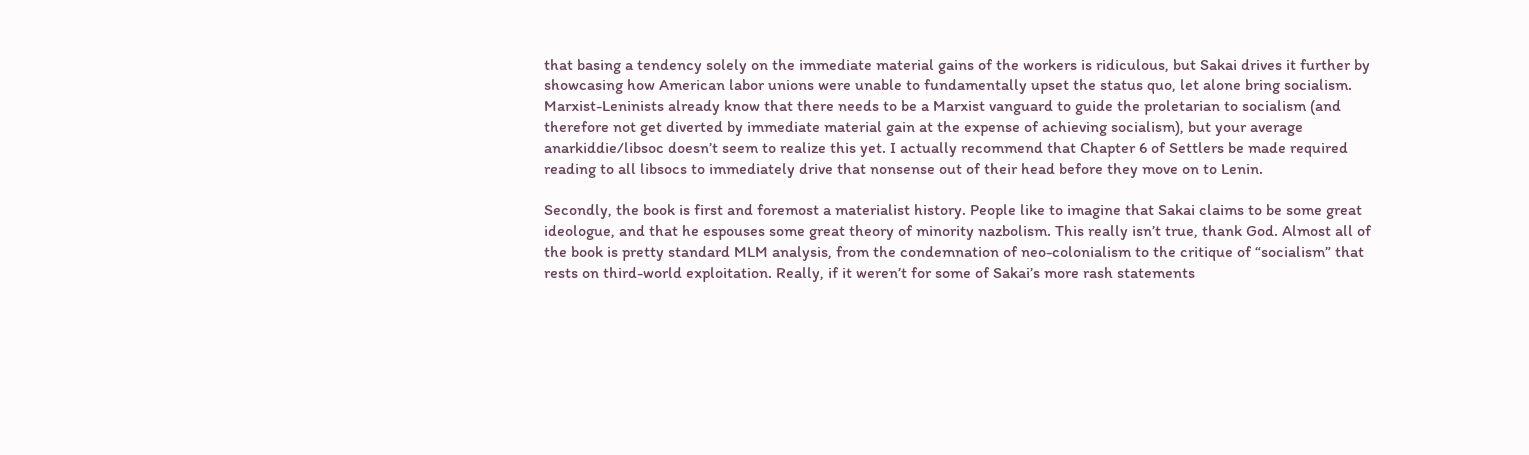that basing a tendency solely on the immediate material gains of the workers is ridiculous, but Sakai drives it further by showcasing how American labor unions were unable to fundamentally upset the status quo, let alone bring socialism. Marxist-Leninists already know that there needs to be a Marxist vanguard to guide the proletarian to socialism (and therefore not get diverted by immediate material gain at the expense of achieving socialism), but your average anarkiddie/libsoc doesn’t seem to realize this yet. I actually recommend that Chapter 6 of Settlers be made required reading to all libsocs to immediately drive that nonsense out of their head before they move on to Lenin.

Secondly, the book is first and foremost a materialist history. People like to imagine that Sakai claims to be some great ideologue, and that he espouses some great theory of minority nazbolism. This really isn’t true, thank God. Almost all of the book is pretty standard MLM analysis, from the condemnation of neo-colonialism to the critique of “socialism” that rests on third-world exploitation. Really, if it weren’t for some of Sakai’s more rash statements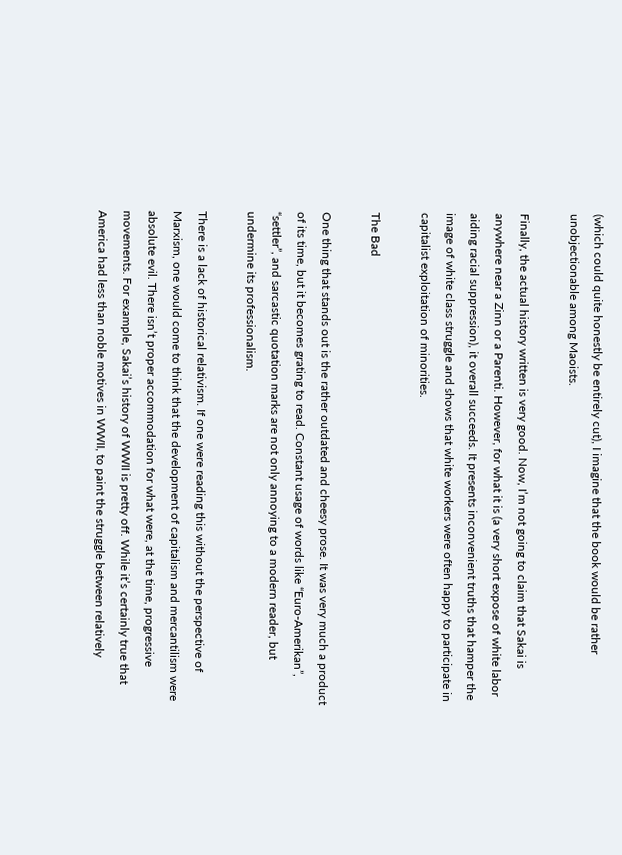(which could quite honestly be entirely cut), I imagine that the book would be rather unobjectionable among Maoists.

Finally, the actual history written is very good. Now, I’m not going to claim that Sakai is anywhere near a Zinn or a Parenti. However, for what it is (a very short expose of white labor aiding racial suppression), it overall succeeds. It presents inconvenient truths that hamper the image of white class struggle and shows that white workers were often happy to participate in capitalist exploitation of minorities.

The Bad

One thing that stands out is the rather outdated and cheesy prose. It was very much a product of its time, but it becomes grating to read. Constant usage of words like “Euro-Amerikan”, “settler”, and sarcastic quotation marks are not only annoying to a modern reader, but undermine its professionalism.

There is a lack of historical relativism. If one were reading this without the perspective of Marxism, one would come to think that the development of capitalism and mercantilism were absolute evil. There isn’t proper accommodation for what were, at the time, progressive movements. For example, Sakai’s history of WWII is pretty off. While it’s certainly true that America had less than noble motives in WWII, to paint the struggle between relatively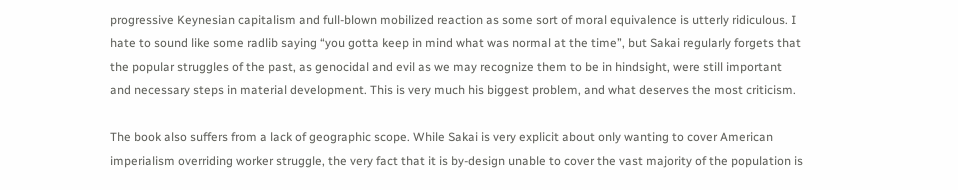progressive Keynesian capitalism and full-blown mobilized reaction as some sort of moral equivalence is utterly ridiculous. I hate to sound like some radlib saying “you gotta keep in mind what was normal at the time”, but Sakai regularly forgets that the popular struggles of the past, as genocidal and evil as we may recognize them to be in hindsight, were still important and necessary steps in material development. This is very much his biggest problem, and what deserves the most criticism.

The book also suffers from a lack of geographic scope. While Sakai is very explicit about only wanting to cover American imperialism overriding worker struggle, the very fact that it is by-design unable to cover the vast majority of the population is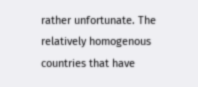rather unfortunate. The relatively homogenous countries that have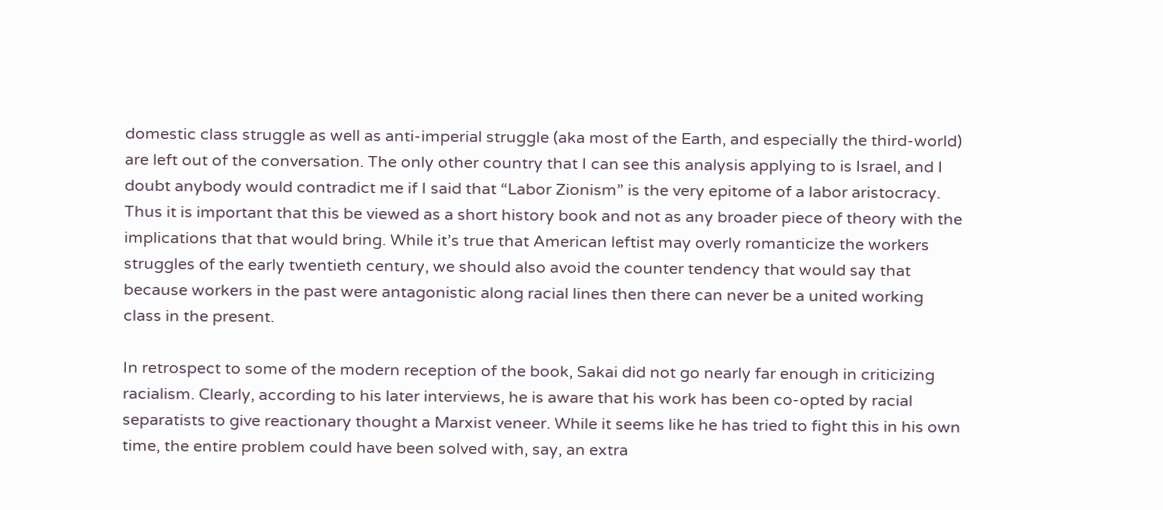domestic class struggle as well as anti-imperial struggle (aka most of the Earth, and especially the third-world) are left out of the conversation. The only other country that I can see this analysis applying to is Israel, and I doubt anybody would contradict me if I said that “Labor Zionism” is the very epitome of a labor aristocracy. Thus it is important that this be viewed as a short history book and not as any broader piece of theory with the implications that that would bring. While it’s true that American leftist may overly romanticize the workers struggles of the early twentieth century, we should also avoid the counter tendency that would say that because workers in the past were antagonistic along racial lines then there can never be a united working class in the present.

In retrospect to some of the modern reception of the book, Sakai did not go nearly far enough in criticizing racialism. Clearly, according to his later interviews, he is aware that his work has been co-opted by racial separatists to give reactionary thought a Marxist veneer. While it seems like he has tried to fight this in his own time, the entire problem could have been solved with, say, an extra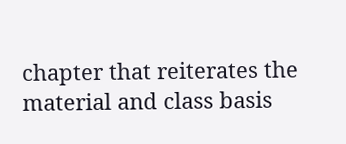chapter that reiterates the material and class basis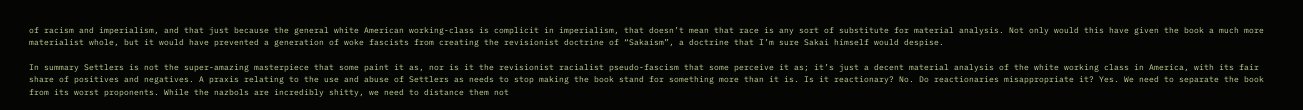of racism and imperialism, and that just because the general white American working-class is complicit in imperialism, that doesn’t mean that race is any sort of substitute for material analysis. Not only would this have given the book a much more materialist whole, but it would have prevented a generation of woke fascists from creating the revisionist doctrine of “Sakaism”, a doctrine that I’m sure Sakai himself would despise.

In summary Settlers is not the super-amazing masterpiece that some paint it as, nor is it the revisionist racialist pseudo-fascism that some perceive it as; it’s just a decent material analysis of the white working class in America, with its fair share of positives and negatives. A praxis relating to the use and abuse of Settlers as needs to stop making the book stand for something more than it is. Is it reactionary? No. Do reactionaries misappropriate it? Yes. We need to separate the book from its worst proponents. While the nazbols are incredibly shitty, we need to distance them not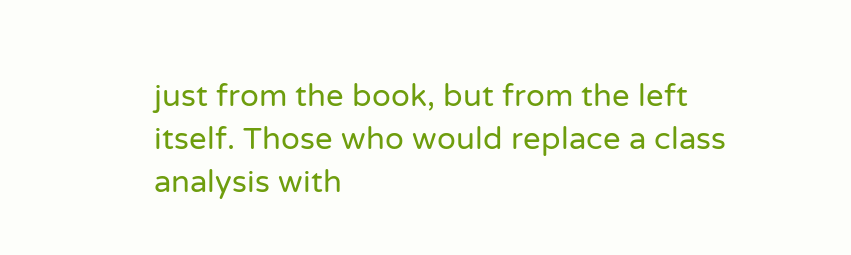just from the book, but from the left itself. Those who would replace a class analysis with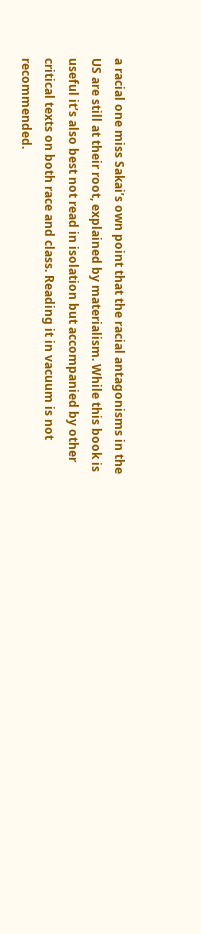a racial one miss Sakai’s own point that the racial antagonisms in the US are still at their root, explained by materialism. While this book is useful it’s also best not read in isolation but accompanied by other critical texts on both race and class. Reading it in vacuum is not recommended.